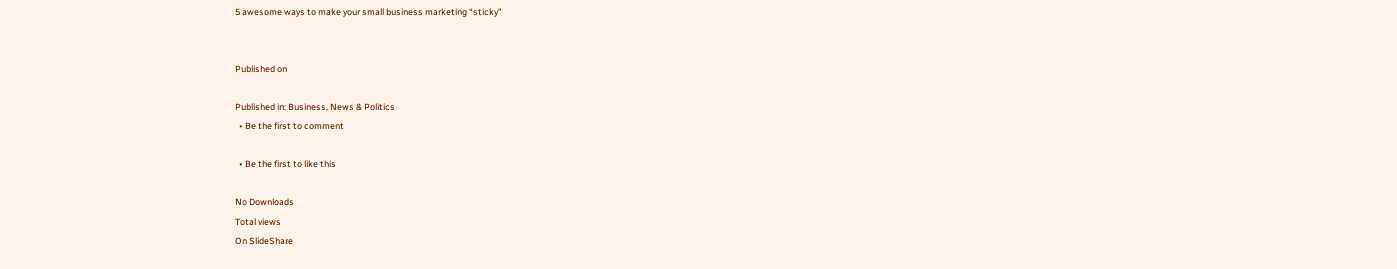5 awesome ways to make your small business marketing “sticky”


Published on

Published in: Business, News & Politics
  • Be the first to comment

  • Be the first to like this

No Downloads
Total views
On SlideShare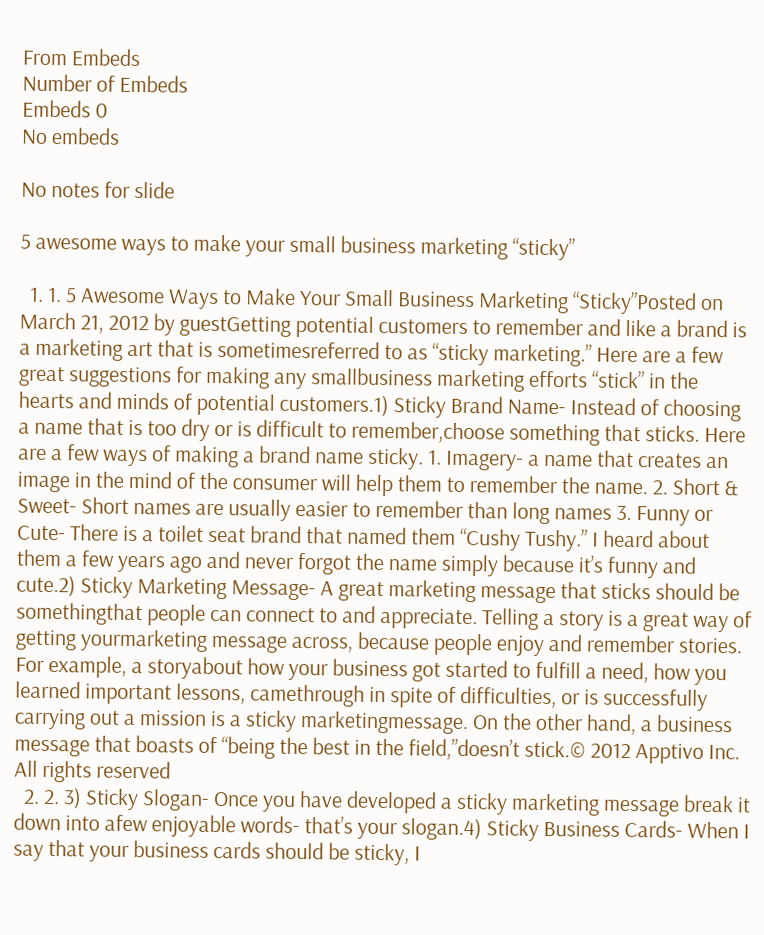From Embeds
Number of Embeds
Embeds 0
No embeds

No notes for slide

5 awesome ways to make your small business marketing “sticky”

  1. 1. 5 Awesome Ways to Make Your Small Business Marketing “Sticky”Posted on March 21, 2012 by guestGetting potential customers to remember and like a brand is a marketing art that is sometimesreferred to as “sticky marketing.” Here are a few great suggestions for making any smallbusiness marketing efforts “stick” in the hearts and minds of potential customers.1) Sticky Brand Name- Instead of choosing a name that is too dry or is difficult to remember,choose something that sticks. Here are a few ways of making a brand name sticky. 1. Imagery- a name that creates an image in the mind of the consumer will help them to remember the name. 2. Short & Sweet- Short names are usually easier to remember than long names 3. Funny or Cute- There is a toilet seat brand that named them “Cushy Tushy.” I heard about them a few years ago and never forgot the name simply because it’s funny and cute.2) Sticky Marketing Message- A great marketing message that sticks should be somethingthat people can connect to and appreciate. Telling a story is a great way of getting yourmarketing message across, because people enjoy and remember stories. For example, a storyabout how your business got started to fulfill a need, how you learned important lessons, camethrough in spite of difficulties, or is successfully carrying out a mission is a sticky marketingmessage. On the other hand, a business message that boasts of “being the best in the field,”doesn’t stick.© 2012 Apptivo Inc. All rights reserved
  2. 2. 3) Sticky Slogan- Once you have developed a sticky marketing message break it down into afew enjoyable words- that’s your slogan.4) Sticky Business Cards- When I say that your business cards should be sticky, I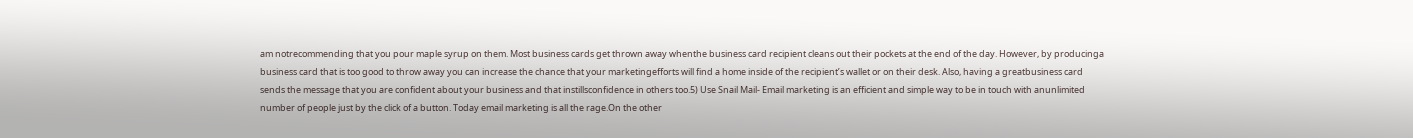am notrecommending that you pour maple syrup on them. Most business cards get thrown away whenthe business card recipient cleans out their pockets at the end of the day. However, by producinga business card that is too good to throw away you can increase the chance that your marketingefforts will find a home inside of the recipient’s wallet or on their desk. Also, having a greatbusiness card sends the message that you are confident about your business and that instillsconfidence in others too.5) Use Snail Mail- Email marketing is an efficient and simple way to be in touch with anunlimited number of people just by the click of a button. Today email marketing is all the rage.On the other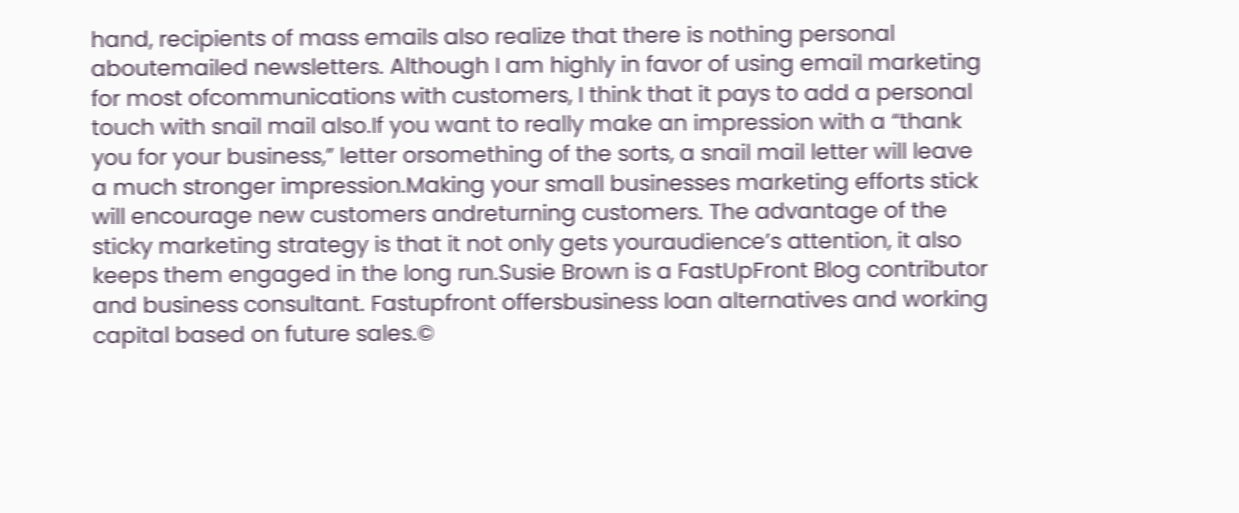hand, recipients of mass emails also realize that there is nothing personal aboutemailed newsletters. Although I am highly in favor of using email marketing for most ofcommunications with customers, I think that it pays to add a personal touch with snail mail also.If you want to really make an impression with a “thank you for your business,” letter orsomething of the sorts, a snail mail letter will leave a much stronger impression.Making your small businesses marketing efforts stick will encourage new customers andreturning customers. The advantage of the sticky marketing strategy is that it not only gets youraudience’s attention, it also keeps them engaged in the long run.Susie Brown is a FastUpFront Blog contributor and business consultant. Fastupfront offersbusiness loan alternatives and working capital based on future sales.©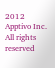2012 Apptivo Inc. All rights reserved